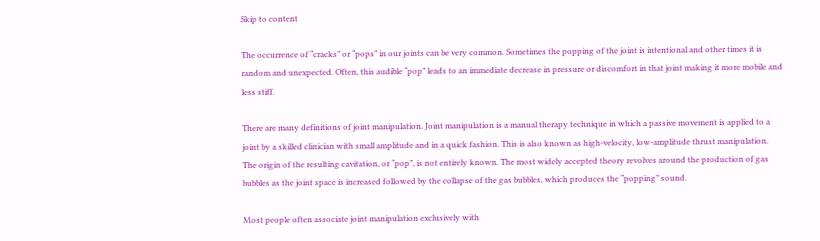Skip to content

The occurrence of “cracks” or “pops” in our joints can be very common. Sometimes the popping of the joint is intentional and other times it is random and unexpected. Often, this audible “pop” leads to an immediate decrease in pressure or discomfort in that joint making it more mobile and less stiff.

There are many definitions of joint manipulation. Joint manipulation is a manual therapy technique in which a passive movement is applied to a joint by a skilled clinician with small amplitude and in a quick fashion. This is also known as high-velocity, low-amplitude thrust manipulation. The origin of the resulting cavitation, or “pop”, is not entirely known. The most widely accepted theory revolves around the production of gas bubbles as the joint space is increased followed by the collapse of the gas bubbles, which produces the “popping” sound.

Most people often associate joint manipulation exclusively with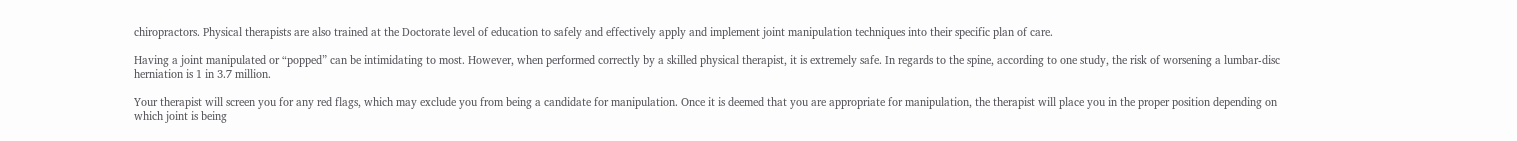chiropractors. Physical therapists are also trained at the Doctorate level of education to safely and effectively apply and implement joint manipulation techniques into their specific plan of care.

Having a joint manipulated or “popped” can be intimidating to most. However, when performed correctly by a skilled physical therapist, it is extremely safe. In regards to the spine, according to one study, the risk of worsening a lumbar-disc herniation is 1 in 3.7 million.

Your therapist will screen you for any red flags, which may exclude you from being a candidate for manipulation. Once it is deemed that you are appropriate for manipulation, the therapist will place you in the proper position depending on which joint is being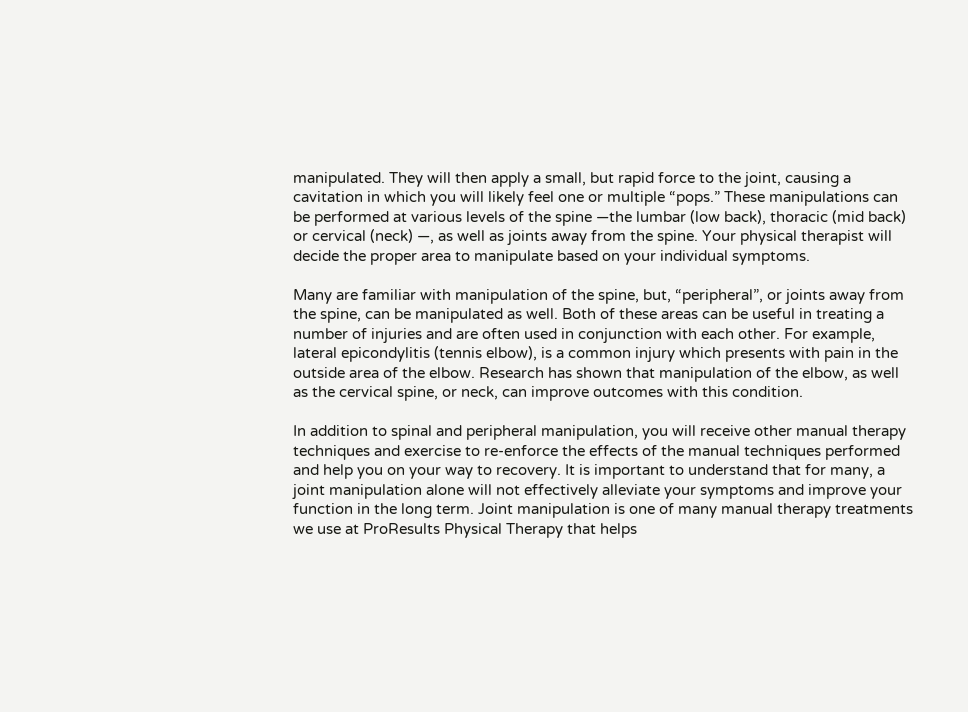manipulated. They will then apply a small, but rapid force to the joint, causing a cavitation in which you will likely feel one or multiple “pops.” These manipulations can be performed at various levels of the spine —the lumbar (low back), thoracic (mid back) or cervical (neck) —, as well as joints away from the spine. Your physical therapist will decide the proper area to manipulate based on your individual symptoms.

Many are familiar with manipulation of the spine, but, “peripheral”, or joints away from the spine, can be manipulated as well. Both of these areas can be useful in treating a number of injuries and are often used in conjunction with each other. For example, lateral epicondylitis (tennis elbow), is a common injury which presents with pain in the outside area of the elbow. Research has shown that manipulation of the elbow, as well as the cervical spine, or neck, can improve outcomes with this condition.

In addition to spinal and peripheral manipulation, you will receive other manual therapy techniques and exercise to re-enforce the effects of the manual techniques performed and help you on your way to recovery. It is important to understand that for many, a joint manipulation alone will not effectively alleviate your symptoms and improve your function in the long term. Joint manipulation is one of many manual therapy treatments we use at ProResults Physical Therapy that helps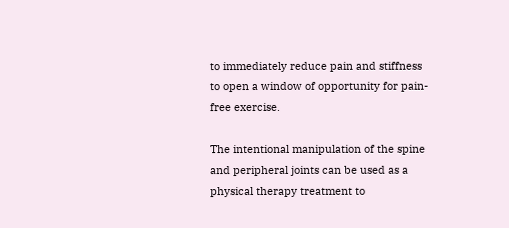to immediately reduce pain and stiffness to open a window of opportunity for pain-free exercise.

The intentional manipulation of the spine and peripheral joints can be used as a physical therapy treatment to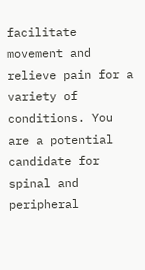facilitate movement and relieve pain for a variety of conditions. You are a potential candidate for spinal and peripheral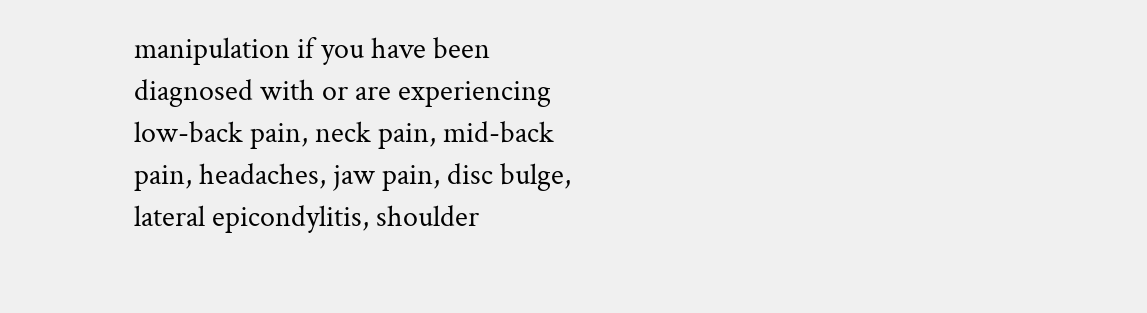manipulation if you have been diagnosed with or are experiencing low-back pain, neck pain, mid-back pain, headaches, jaw pain, disc bulge, lateral epicondylitis, shoulder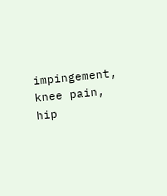impingement, knee pain, hip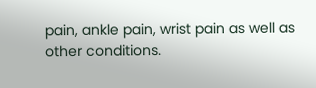pain, ankle pain, wrist pain as well as other conditions.